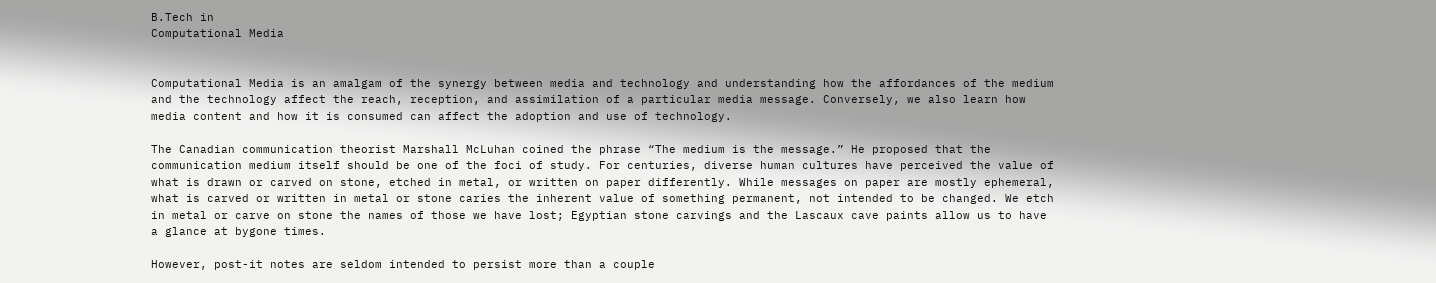B.Tech in
Computational Media


Computational Media is an amalgam of the synergy between media and technology and understanding how the affordances of the medium and the technology affect the reach, reception, and assimilation of a particular media message. Conversely, we also learn how media content and how it is consumed can affect the adoption and use of technology.

The Canadian communication theorist Marshall McLuhan coined the phrase “The medium is the message.” He proposed that the communication medium itself should be one of the foci of study. For centuries, diverse human cultures have perceived the value of what is drawn or carved on stone, etched in metal, or written on paper differently. While messages on paper are mostly ephemeral, what is carved or written in metal or stone caries the inherent value of something permanent, not intended to be changed. We etch in metal or carve on stone the names of those we have lost; Egyptian stone carvings and the Lascaux cave paints allow us to have a glance at bygone times.

However, post-it notes are seldom intended to persist more than a couple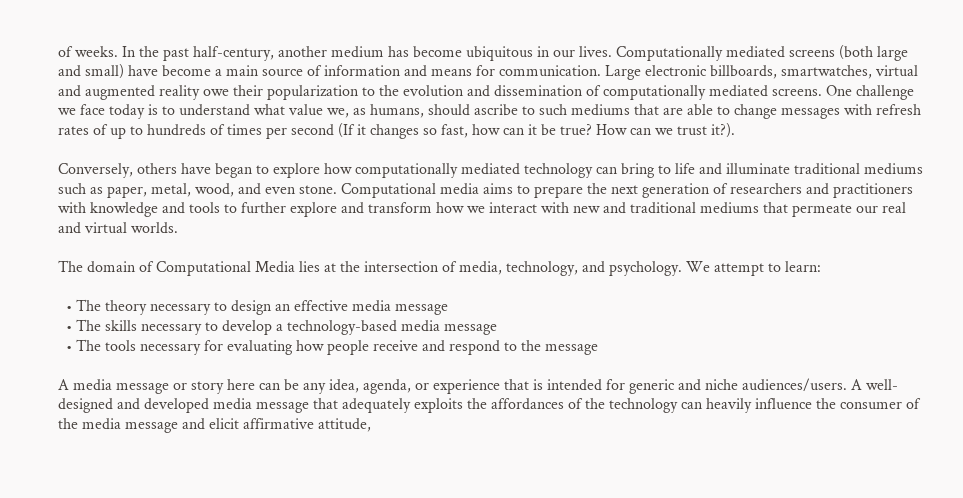of weeks. In the past half-century, another medium has become ubiquitous in our lives. Computationally mediated screens (both large and small) have become a main source of information and means for communication. Large electronic billboards, smartwatches, virtual and augmented reality owe their popularization to the evolution and dissemination of computationally mediated screens. One challenge we face today is to understand what value we, as humans, should ascribe to such mediums that are able to change messages with refresh rates of up to hundreds of times per second (If it changes so fast, how can it be true? How can we trust it?).

Conversely, others have began to explore how computationally mediated technology can bring to life and illuminate traditional mediums such as paper, metal, wood, and even stone. Computational media aims to prepare the next generation of researchers and practitioners with knowledge and tools to further explore and transform how we interact with new and traditional mediums that permeate our real and virtual worlds.

The domain of Computational Media lies at the intersection of media, technology, and psychology. We attempt to learn:

  • The theory necessary to design an effective media message
  • The skills necessary to develop a technology-based media message
  • The tools necessary for evaluating how people receive and respond to the message

A media message or story here can be any idea, agenda, or experience that is intended for generic and niche audiences/users. A well-designed and developed media message that adequately exploits the affordances of the technology can heavily influence the consumer of the media message and elicit affirmative attitude,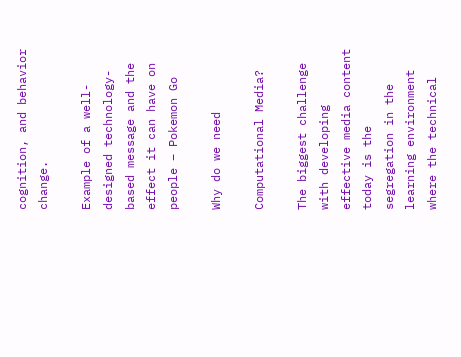cognition, and behavior change.

Example of a well-designed technology-based message and the effect it can have on people – Pokemon Go

Why do we need

Computational Media?

The biggest challenge with developing effective media content today is the segregation in the learning environment where the technical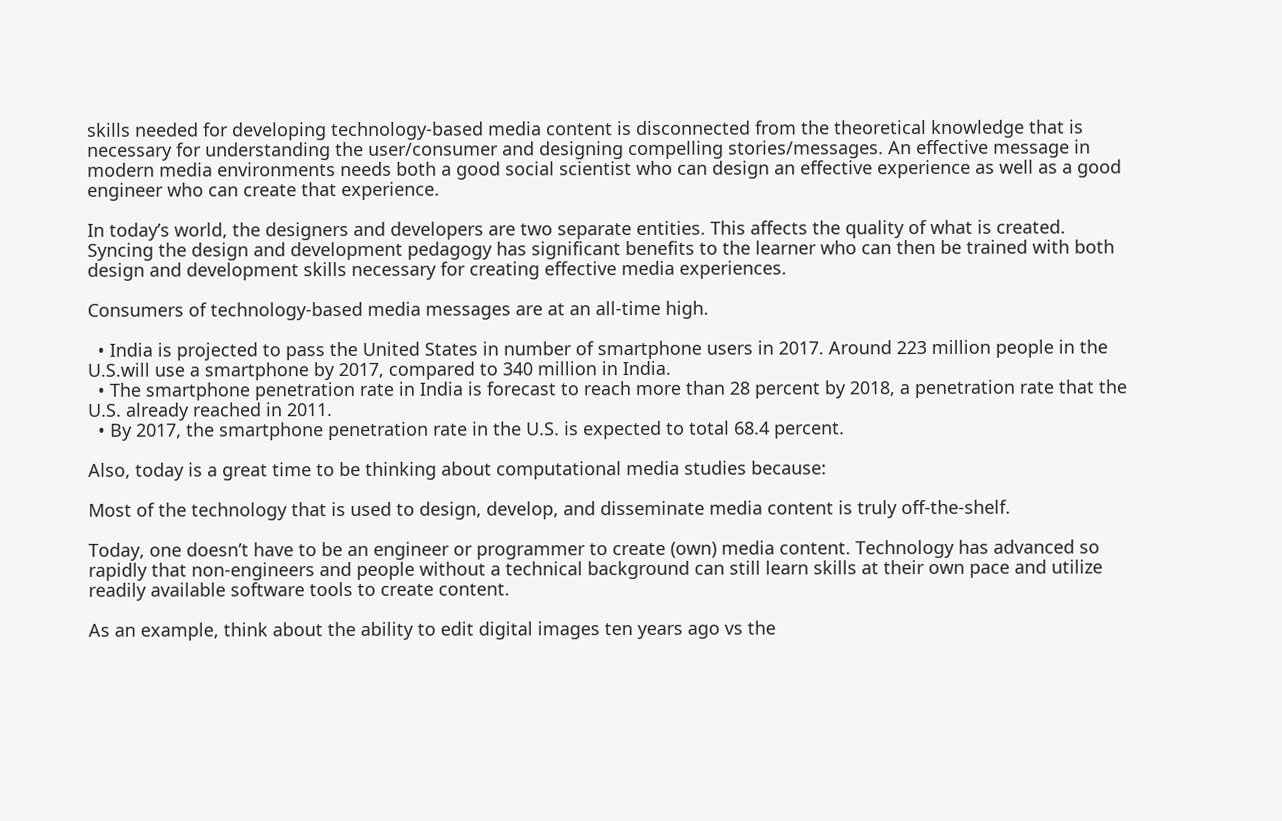skills needed for developing technology-based media content is disconnected from the theoretical knowledge that is necessary for understanding the user/consumer and designing compelling stories/messages. An effective message in modern media environments needs both a good social scientist who can design an effective experience as well as a good engineer who can create that experience.

In today’s world, the designers and developers are two separate entities. This affects the quality of what is created. Syncing the design and development pedagogy has significant benefits to the learner who can then be trained with both design and development skills necessary for creating effective media experiences.

Consumers of technology-based media messages are at an all-time high.

  • India is projected to pass the United States in number of smartphone users in 2017. Around 223 million people in the U.S.will use a smartphone by 2017, compared to 340 million in India.
  • The smartphone penetration rate in India is forecast to reach more than 28 percent by 2018, a penetration rate that the U.S. already reached in 2011.
  • By 2017, the smartphone penetration rate in the U.S. is expected to total 68.4 percent.

Also, today is a great time to be thinking about computational media studies because:

Most of the technology that is used to design, develop, and disseminate media content is truly off-the-shelf.

Today, one doesn’t have to be an engineer or programmer to create (own) media content. Technology has advanced so rapidly that non-engineers and people without a technical background can still learn skills at their own pace and utilize readily available software tools to create content.

As an example, think about the ability to edit digital images ten years ago vs the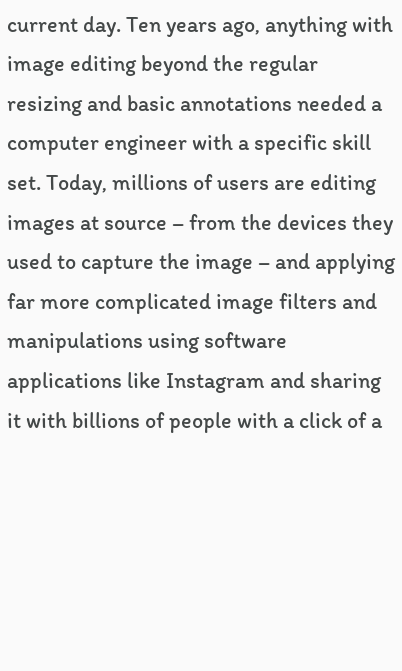current day. Ten years ago, anything with image editing beyond the regular resizing and basic annotations needed a computer engineer with a specific skill set. Today, millions of users are editing images at source – from the devices they used to capture the image – and applying far more complicated image filters and manipulations using software applications like Instagram and sharing it with billions of people with a click of a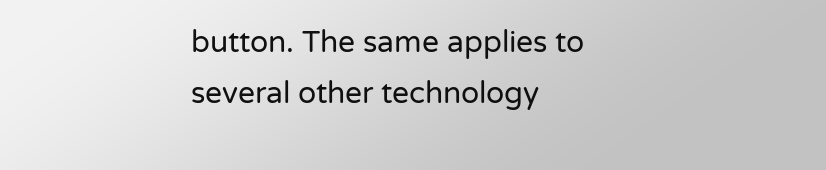button. The same applies to several other technology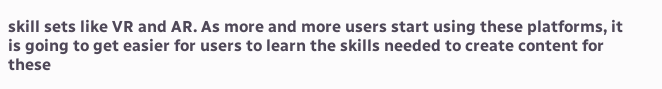skill sets like VR and AR. As more and more users start using these platforms, it is going to get easier for users to learn the skills needed to create content for these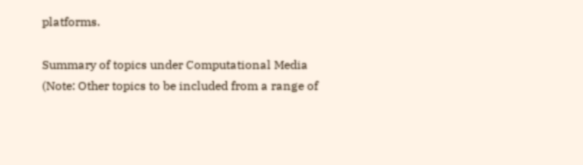platforms.

Summary of topics under Computational Media (Note: Other topics to be included from a range of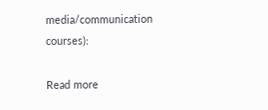media/communication courses):

Read more